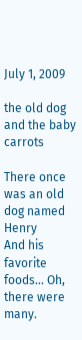July 1, 2009

the old dog and the baby carrots

There once was an old dog named Henry
And his favorite foods... Oh, there were many.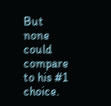But none could compare to his #1 choice.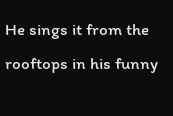He sings it from the rooftops in his funny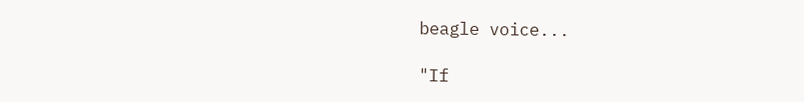beagle voice...

"If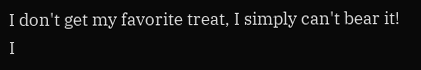I don't get my favorite treat, I simply can't bear it!
I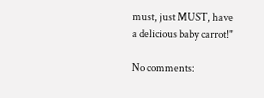must, just MUST, have a delicious baby carrot!"

No comments: